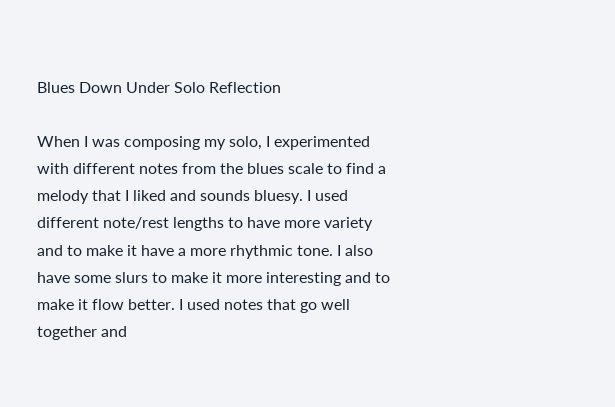Blues Down Under Solo Reflection

When I was composing my solo, I experimented with different notes from the blues scale to find a melody that I liked and sounds bluesy. I used different note/rest lengths to have more variety and to make it have a more rhythmic tone. I also have some slurs to make it more interesting and to make it flow better. I used notes that go well together and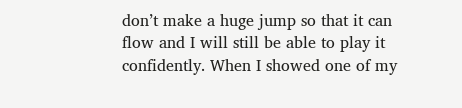don’t make a huge jump so that it can flow and I will still be able to play it confidently. When I showed one of my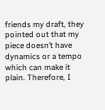friends my draft, they pointed out that my piece doesn’t have dynamics or a tempo which can make it plain. Therefore, I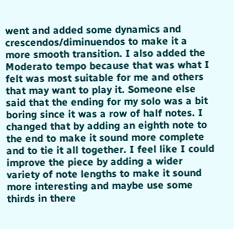went and added some dynamics and crescendos/diminuendos to make it a more smooth transition. I also added the Moderato tempo because that was what I felt was most suitable for me and others that may want to play it. Someone else said that the ending for my solo was a bit boring since it was a row of half notes. I changed that by adding an eighth note to the end to make it sound more complete and to tie it all together. I feel like I could improve the piece by adding a wider variety of note lengths to make it sound more interesting and maybe use some thirds in there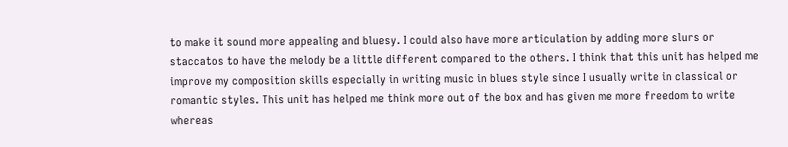to make it sound more appealing and bluesy. I could also have more articulation by adding more slurs or staccatos to have the melody be a little different compared to the others. I think that this unit has helped me improve my composition skills especially in writing music in blues style since I usually write in classical or romantic styles. This unit has helped me think more out of the box and has given me more freedom to write whereas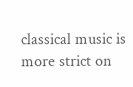classical music is more strict on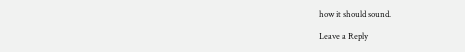how it should sound.

Leave a Reply